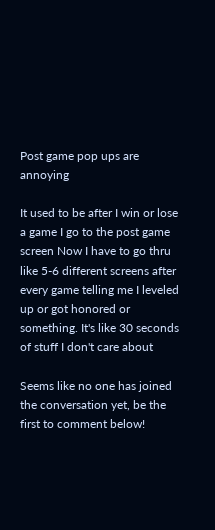Post game pop ups are annoying

It used to be after I win or lose a game I go to the post game screen Now I have to go thru like 5-6 different screens after every game telling me I leveled up or got honored or something. It's like 30 seconds of stuff I don't care about

Seems like no one has joined the conversation yet, be the first to comment below!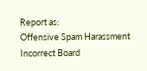Report as:
Offensive Spam Harassment Incorrect Board